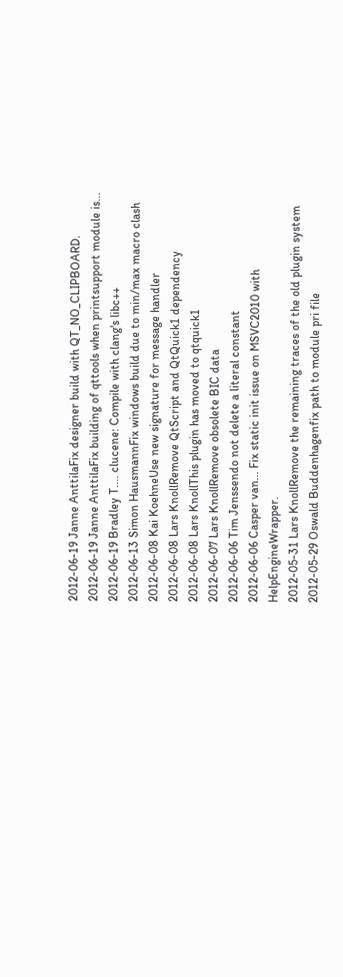2012-06-19 Janne AnttilaFix designer build with QT_NO_CLIPBOARD.
2012-06-19 Janne AnttilaFix building of qttools when printsupport module is...
2012-06-19 Bradley T.... clucene: Compile with clang's libc++
2012-06-13 Simon HausmannFix windows build due to min/max macro clash
2012-06-08 Kai KoehneUse new signature for message handler
2012-06-08 Lars KnollRemove QtScript and QtQuick1 dependency
2012-06-08 Lars KnollThis plugin has moved to qtquick1
2012-06-07 Lars KnollRemove obsolete BIC data
2012-06-06 Tim Jenssendo not delete a literal constant
2012-06-06 Casper van... Fix static init issue on MSVC2010 with HelpEngineWrapper.
2012-05-31 Lars KnollRemove the remaining traces of the old plugin system
2012-05-29 Oswald Buddenhagenfix path to module pri file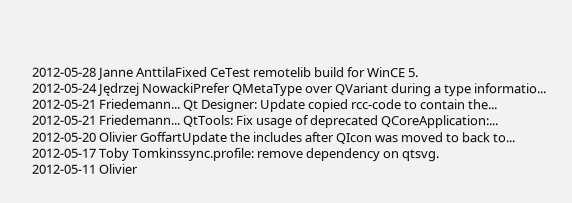2012-05-28 Janne AnttilaFixed CeTest remotelib build for WinCE 5.
2012-05-24 Jędrzej NowackiPrefer QMetaType over QVariant during a type informatio...
2012-05-21 Friedemann... Qt Designer: Update copied rcc-code to contain the...
2012-05-21 Friedemann... QtTools: Fix usage of deprecated QCoreApplication:...
2012-05-20 Olivier GoffartUpdate the includes after QIcon was moved to back to...
2012-05-17 Toby Tomkinssync.profile: remove dependency on qtsvg.
2012-05-11 Olivier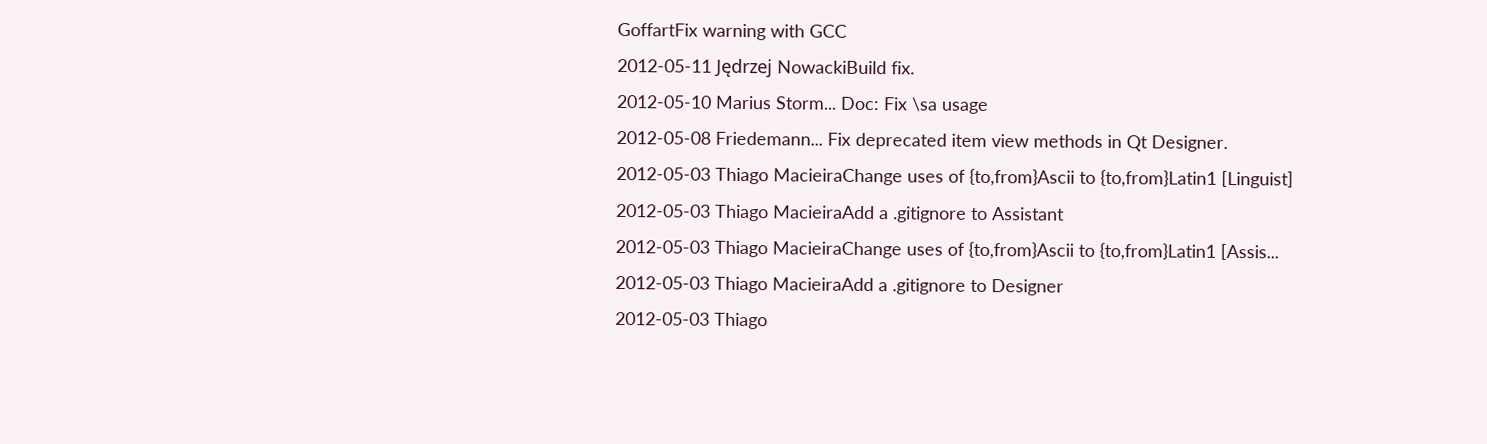GoffartFix warning with GCC
2012-05-11 Jędrzej NowackiBuild fix.
2012-05-10 Marius Storm... Doc: Fix \sa usage
2012-05-08 Friedemann... Fix deprecated item view methods in Qt Designer.
2012-05-03 Thiago MacieiraChange uses of {to,from}Ascii to {to,from}Latin1 [Linguist]
2012-05-03 Thiago MacieiraAdd a .gitignore to Assistant
2012-05-03 Thiago MacieiraChange uses of {to,from}Ascii to {to,from}Latin1 [Assis...
2012-05-03 Thiago MacieiraAdd a .gitignore to Designer
2012-05-03 Thiago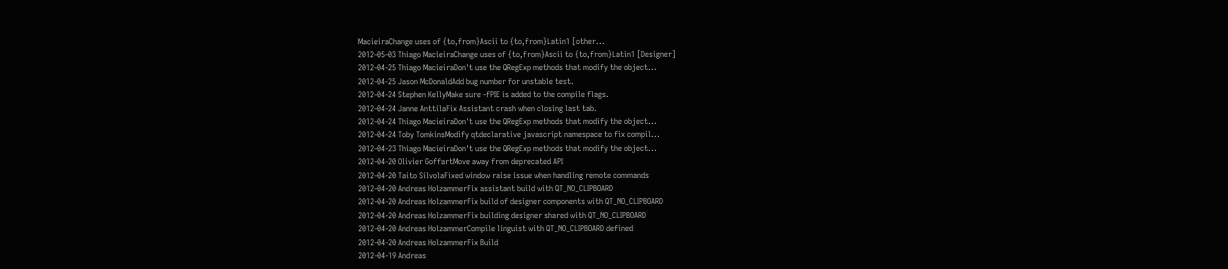MacieiraChange uses of {to,from}Ascii to {to,from}Latin1 [other...
2012-05-03 Thiago MacieiraChange uses of {to,from}Ascii to {to,from}Latin1 [Designer]
2012-04-25 Thiago MacieiraDon't use the QRegExp methods that modify the object...
2012-04-25 Jason McDonaldAdd bug number for unstable test.
2012-04-24 Stephen KellyMake sure -fPIE is added to the compile flags.
2012-04-24 Janne AnttilaFix Assistant crash when closing last tab.
2012-04-24 Thiago MacieiraDon't use the QRegExp methods that modify the object...
2012-04-24 Toby TomkinsModify qtdeclarative javascript namespace to fix compil...
2012-04-23 Thiago MacieiraDon't use the QRegExp methods that modify the object...
2012-04-20 Olivier GoffartMove away from deprecated API
2012-04-20 Taito SilvolaFixed window raise issue when handling remote commands
2012-04-20 Andreas HolzammerFix assistant build with QT_NO_CLIPBOARD
2012-04-20 Andreas HolzammerFix build of designer components with QT_NO_CLIPBOARD
2012-04-20 Andreas HolzammerFix building designer shared with QT_NO_CLIPBOARD
2012-04-20 Andreas HolzammerCompile linguist with QT_NO_CLIPBOARD defined
2012-04-20 Andreas HolzammerFix Build
2012-04-19 Andreas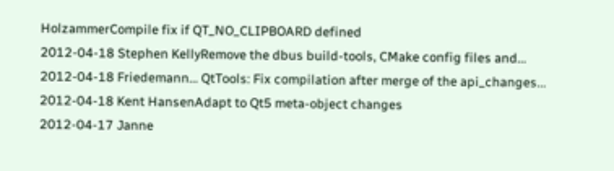HolzammerCompile fix if QT_NO_CLIPBOARD defined
2012-04-18 Stephen KellyRemove the dbus build-tools, CMake config files and...
2012-04-18 Friedemann... QtTools: Fix compilation after merge of the api_changes...
2012-04-18 Kent HansenAdapt to Qt5 meta-object changes
2012-04-17 Janne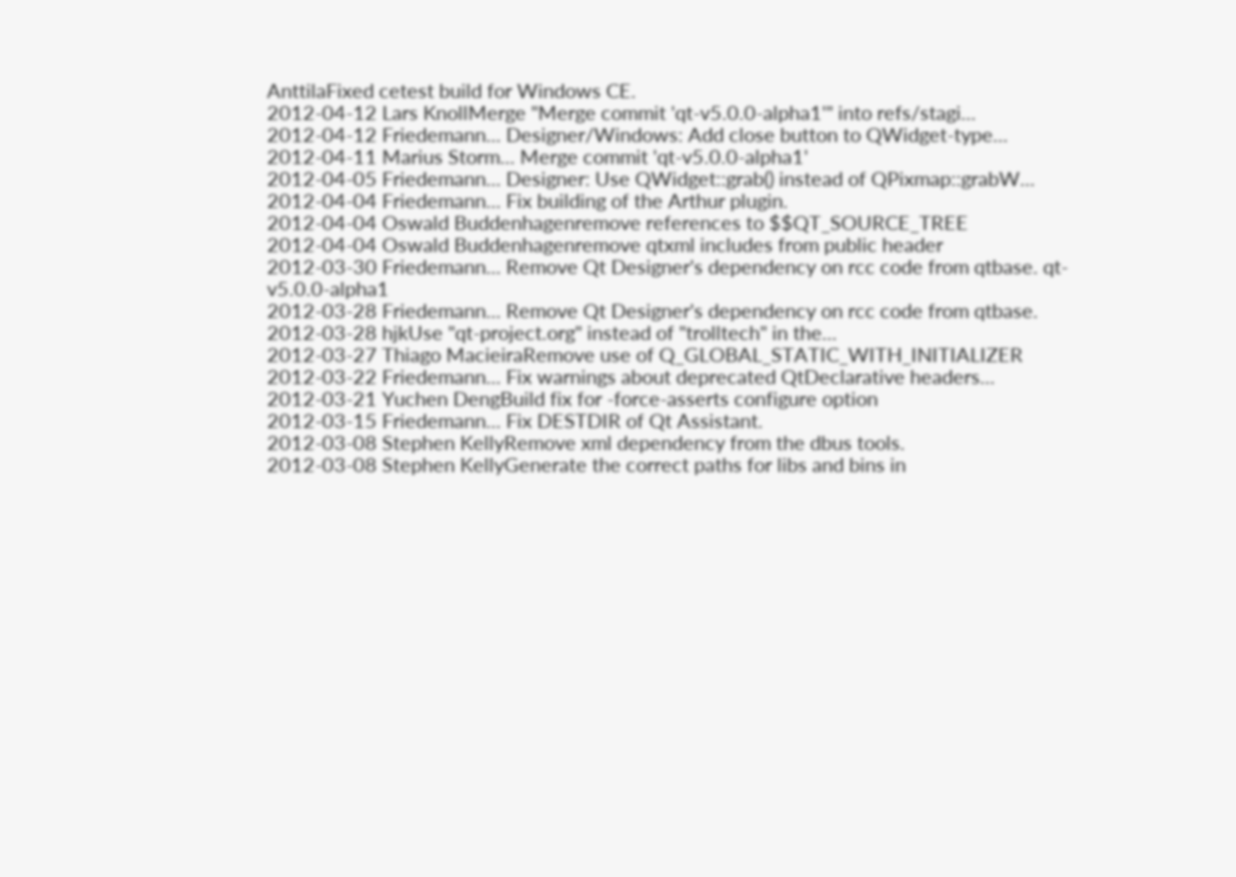AnttilaFixed cetest build for Windows CE.
2012-04-12 Lars KnollMerge "Merge commit 'qt-v5.0.0-alpha1'" into refs/stagi...
2012-04-12 Friedemann... Designer/Windows: Add close button to QWidget-type...
2012-04-11 Marius Storm... Merge commit 'qt-v5.0.0-alpha1'
2012-04-05 Friedemann... Designer: Use QWidget::grab() instead of QPixmap::grabW...
2012-04-04 Friedemann... Fix building of the Arthur plugin.
2012-04-04 Oswald Buddenhagenremove references to $$QT_SOURCE_TREE
2012-04-04 Oswald Buddenhagenremove qtxml includes from public header
2012-03-30 Friedemann... Remove Qt Designer's dependency on rcc code from qtbase. qt-v5.0.0-alpha1
2012-03-28 Friedemann... Remove Qt Designer's dependency on rcc code from qtbase.
2012-03-28 hjkUse "qt-project.org" instead of "trolltech" in the...
2012-03-27 Thiago MacieiraRemove use of Q_GLOBAL_STATIC_WITH_INITIALIZER
2012-03-22 Friedemann... Fix warnings about deprecated QtDeclarative headers...
2012-03-21 Yuchen DengBuild fix for -force-asserts configure option
2012-03-15 Friedemann... Fix DESTDIR of Qt Assistant.
2012-03-08 Stephen KellyRemove xml dependency from the dbus tools.
2012-03-08 Stephen KellyGenerate the correct paths for libs and bins in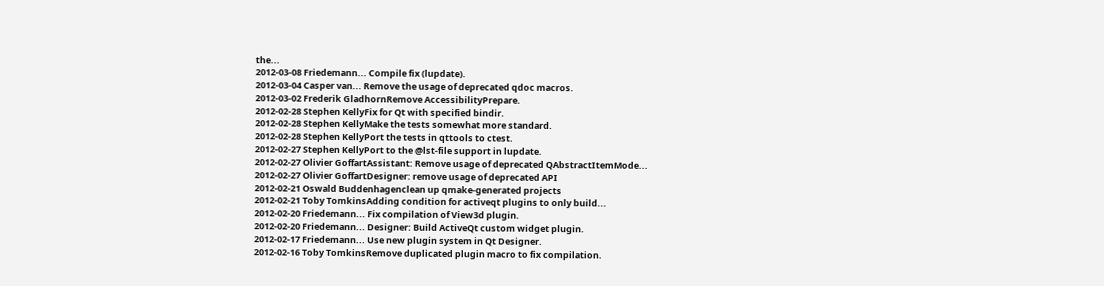the...
2012-03-08 Friedemann... Compile fix (lupdate).
2012-03-04 Casper van... Remove the usage of deprecated qdoc macros.
2012-03-02 Frederik GladhornRemove AccessibilityPrepare.
2012-02-28 Stephen KellyFix for Qt with specified bindir.
2012-02-28 Stephen KellyMake the tests somewhat more standard.
2012-02-28 Stephen KellyPort the tests in qttools to ctest.
2012-02-27 Stephen KellyPort to the @lst-file support in lupdate.
2012-02-27 Olivier GoffartAssistant: Remove usage of deprecated QAbstractItemMode...
2012-02-27 Olivier GoffartDesigner: remove usage of deprecated API
2012-02-21 Oswald Buddenhagenclean up qmake-generated projects
2012-02-21 Toby TomkinsAdding condition for activeqt plugins to only build...
2012-02-20 Friedemann... Fix compilation of View3d plugin.
2012-02-20 Friedemann... Designer: Build ActiveQt custom widget plugin.
2012-02-17 Friedemann... Use new plugin system in Qt Designer.
2012-02-16 Toby TomkinsRemove duplicated plugin macro to fix compilation.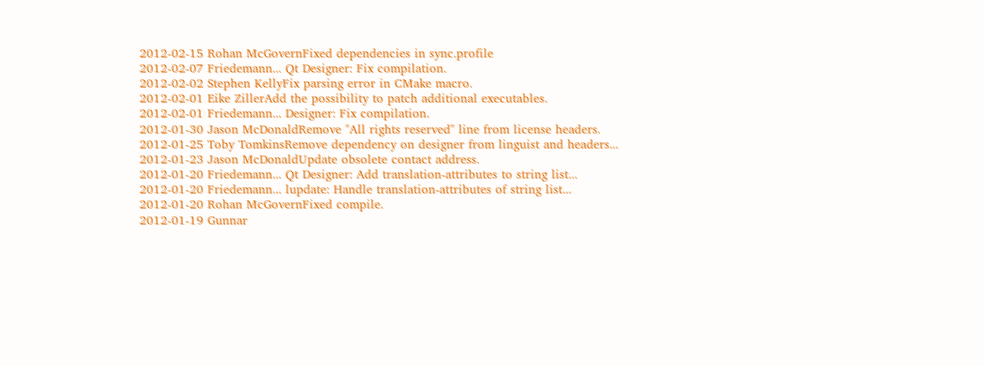2012-02-15 Rohan McGovernFixed dependencies in sync.profile
2012-02-07 Friedemann... Qt Designer: Fix compilation.
2012-02-02 Stephen KellyFix parsing error in CMake macro.
2012-02-01 Eike ZillerAdd the possibility to patch additional executables.
2012-02-01 Friedemann... Designer: Fix compilation.
2012-01-30 Jason McDonaldRemove "All rights reserved" line from license headers.
2012-01-25 Toby TomkinsRemove dependency on designer from linguist and headers...
2012-01-23 Jason McDonaldUpdate obsolete contact address.
2012-01-20 Friedemann... Qt Designer: Add translation-attributes to string list...
2012-01-20 Friedemann... lupdate: Handle translation-attributes of string list...
2012-01-20 Rohan McGovernFixed compile.
2012-01-19 Gunnar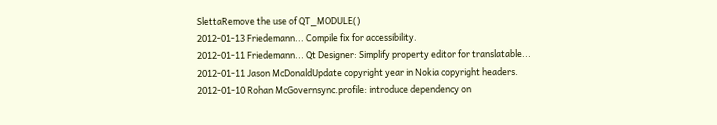SlettaRemove the use of QT_MODULE()
2012-01-13 Friedemann... Compile fix for accessibility.
2012-01-11 Friedemann... Qt Designer: Simplify property editor for translatable...
2012-01-11 Jason McDonaldUpdate copyright year in Nokia copyright headers.
2012-01-10 Rohan McGovernsync.profile: introduce dependency on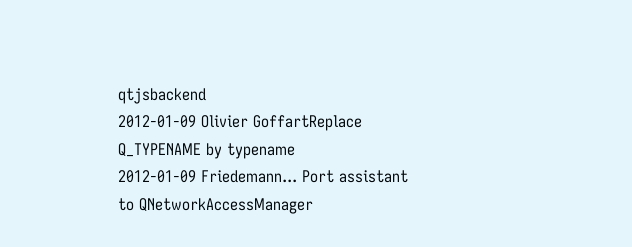qtjsbackend
2012-01-09 Olivier GoffartReplace Q_TYPENAME by typename
2012-01-09 Friedemann... Port assistant to QNetworkAccessManager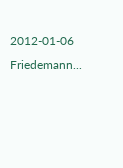2012-01-06 Friedemann...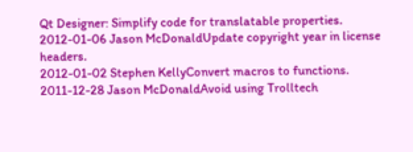Qt Designer: Simplify code for translatable properties.
2012-01-06 Jason McDonaldUpdate copyright year in license headers.
2012-01-02 Stephen KellyConvert macros to functions.
2011-12-28 Jason McDonaldAvoid using Trolltech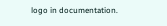logo in documentation.